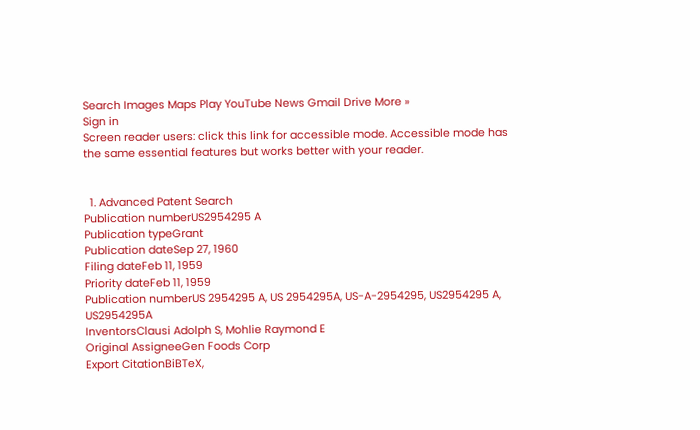Search Images Maps Play YouTube News Gmail Drive More »
Sign in
Screen reader users: click this link for accessible mode. Accessible mode has the same essential features but works better with your reader.


  1. Advanced Patent Search
Publication numberUS2954295 A
Publication typeGrant
Publication dateSep 27, 1960
Filing dateFeb 11, 1959
Priority dateFeb 11, 1959
Publication numberUS 2954295 A, US 2954295A, US-A-2954295, US2954295 A, US2954295A
InventorsClausi Adolph S, Mohlie Raymond E
Original AssigneeGen Foods Corp
Export CitationBiBTeX,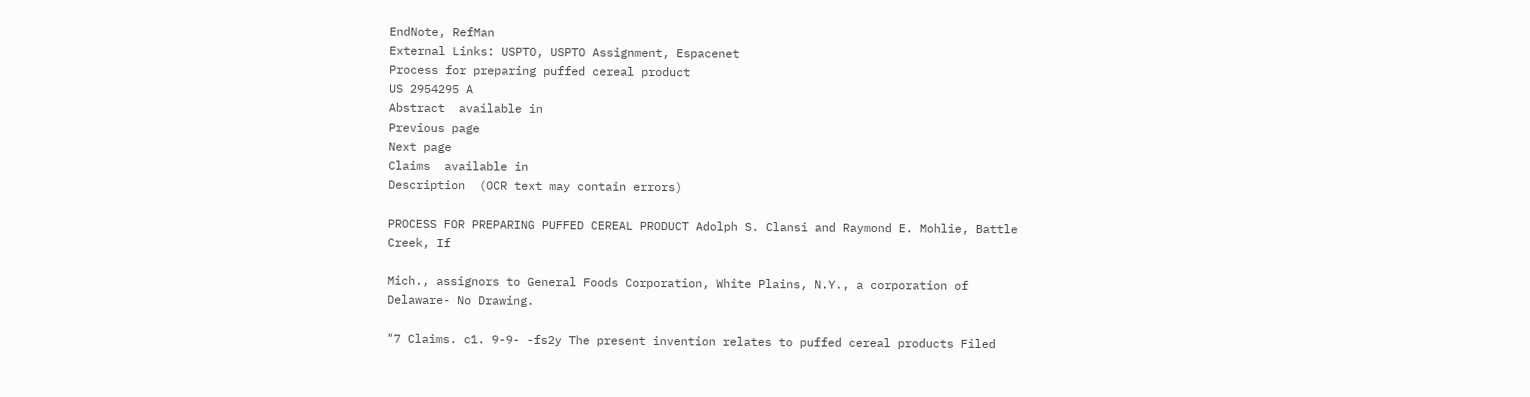EndNote, RefMan
External Links: USPTO, USPTO Assignment, Espacenet
Process for preparing puffed cereal product
US 2954295 A
Abstract  available in
Previous page
Next page
Claims  available in
Description  (OCR text may contain errors)

PROCESS FOR PREPARING PUFFED CEREAL PRODUCT Adolph S. Clansi and Raymond E. Mohlie, Battle Creek, If

Mich., assignors to General Foods Corporation, White Plains, N.Y., a corporation of Delaware- No Drawing.

"7 Claims. c1. 9-9- -fs2y The present invention relates to puffed cereal products Filed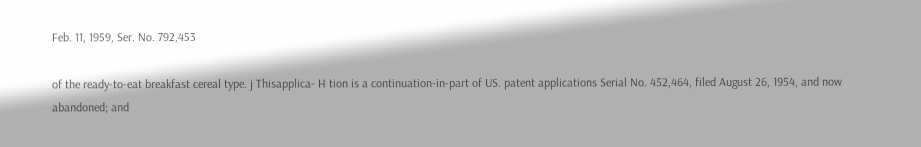Feb. 11, 1959, Ser. No. 792,453

of the ready-to-eat breakfast cereal type. j Thisapplica- H tion is a continuation-in-part of US. patent applications Serial No. 452,464, filed August 26, 1954, and now abandoned; and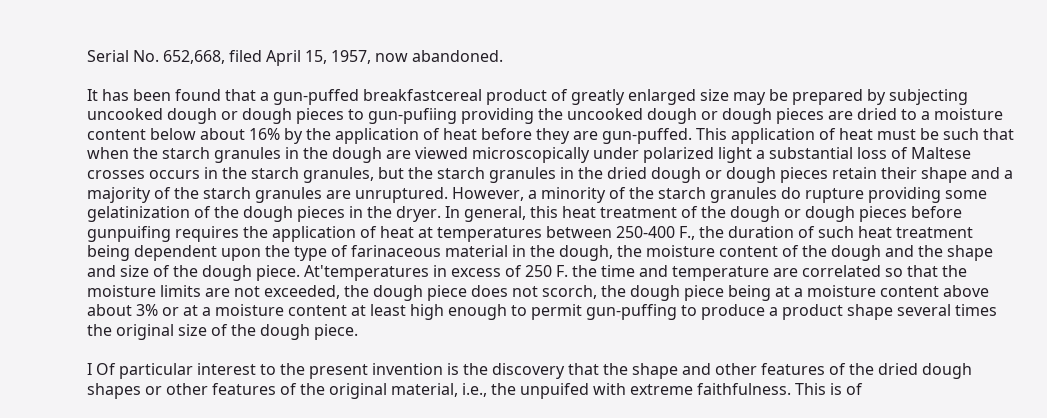Serial No. 652,668, filed April 15, 1957, now abandoned.

It has been found that a gun-puffed breakfastcereal product of greatly enlarged size may be prepared by subjecting uncooked dough or dough pieces to gun-pufiing providing the uncooked dough or dough pieces are dried to a moisture content below about 16% by the application of heat before they are gun-puffed. This application of heat must be such that when the starch granules in the dough are viewed microscopically under polarized light a substantial loss of Maltese crosses occurs in the starch granules, but the starch granules in the dried dough or dough pieces retain their shape and a majority of the starch granules are unruptured. However, a minority of the starch granules do rupture providing some gelatinization of the dough pieces in the dryer. In general, this heat treatment of the dough or dough pieces before gunpuifing requires the application of heat at temperatures between 250-400 F., the duration of such heat treatment being dependent upon the type of farinaceous material in the dough, the moisture content of the dough and the shape and size of the dough piece. At'temperatures in excess of 250 F. the time and temperature are correlated so that the moisture limits are not exceeded, the dough piece does not scorch, the dough piece being at a moisture content above about 3% or at a moisture content at least high enough to permit gun-puffing to produce a product shape several times the original size of the dough piece.

I Of particular interest to the present invention is the discovery that the shape and other features of the dried dough shapes or other features of the original material, i.e., the unpuifed with extreme faithfulness. This is of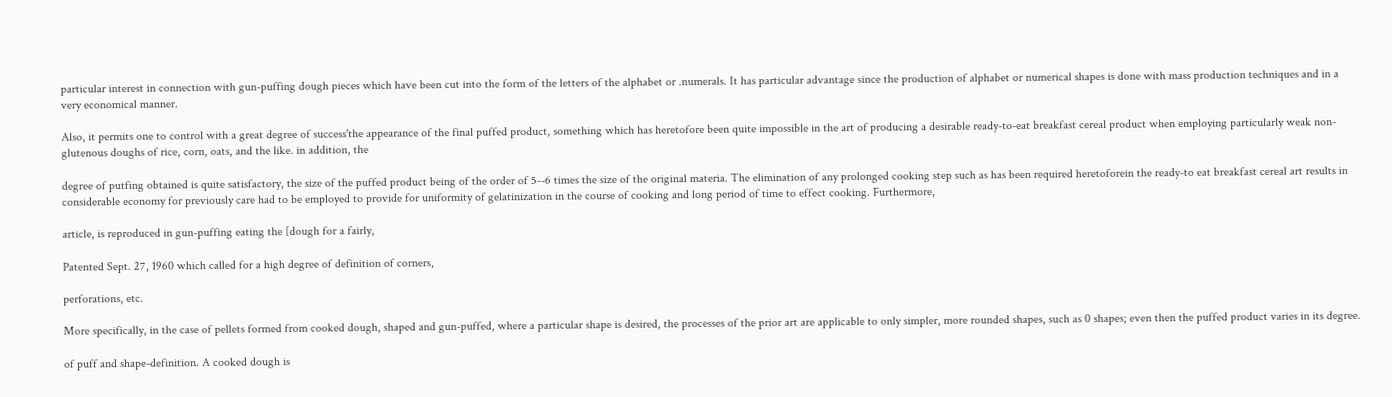particular interest in connection with gun-puffing dough pieces which have been cut into the form of the letters of the alphabet or .numerals. It has particular advantage since the production of alphabet or numerical shapes is done with mass production techniques and in a very economical manner.

Also, it permits one to control with a great degree of success'the appearance of the final puffed product, something which has heretofore been quite impossible in the art of producing a desirable ready-to-eat breakfast cereal product when employing particularly weak non-glutenous doughs of rice, corn, oats, and the like. in addition, the

degree of putfing obtained is quite satisfactory, the size of the puffed product being of the order of 5--6 times the size of the original materia. The elimination of any prolonged cooking step such as has been required heretoforein the ready-to eat breakfast cereal art results in considerable economy for previously care had to be employed to provide for uniformity of gelatinization in the course of cooking and long period of time to effect cooking. Furthermore,

article, is reproduced in gun-puffing eating the [dough for a fairly,

Patented Sept. 27, 1960 which called for a high degree of definition of corners,

perforations, etc.

More specifically, in the case of pellets formed from cooked dough, shaped and gun-puffed, where a particular shape is desired, the processes of the prior art are applicable to only simpler, more rounded shapes, such as 0 shapes; even then the puffed product varies in its degree.

of puff and shape-definition. A cooked dough is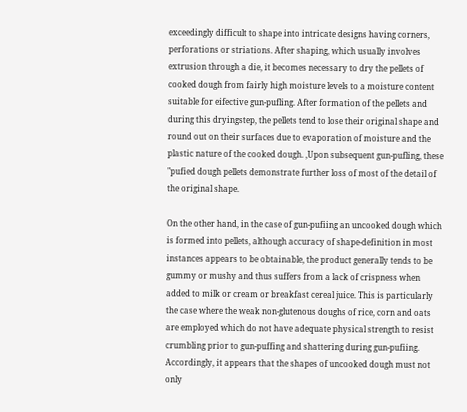exceedingly difficult to shape into intricate designs having corners, perforations or striations. After shaping, which usually involves extrusion through a die, it becomes necessary to dry the pellets of cooked dough from fairly high moisture levels to a moisture content suitable for eifective gun-pufling. After formation of the pellets and during this dryingstep, the pellets tend to lose their original shape and round out on their surfaces due to evaporation of moisture and the plastic nature of the cooked dough. ,Upon subsequent gun-pufling, these "pufied dough pellets demonstrate further loss of most of the detail of the original shape.

On the other hand, in the case of gun-pufiing an uncooked dough which is formed into pellets, although accuracy of shape-definition in most instances appears to be obtainable, the product generally tends to be gummy or mushy and thus suffers from a lack of crispness when added to milk or cream or breakfast cereal juice. This is particularly the case where the weak non-glutenous doughs of rice, corn and oats are employed which do not have adequate physical strength to resist crumbling prior to gun-puffing and shattering during gun-pufiing. Accordingly, it appears that the shapes of uncooked dough must not only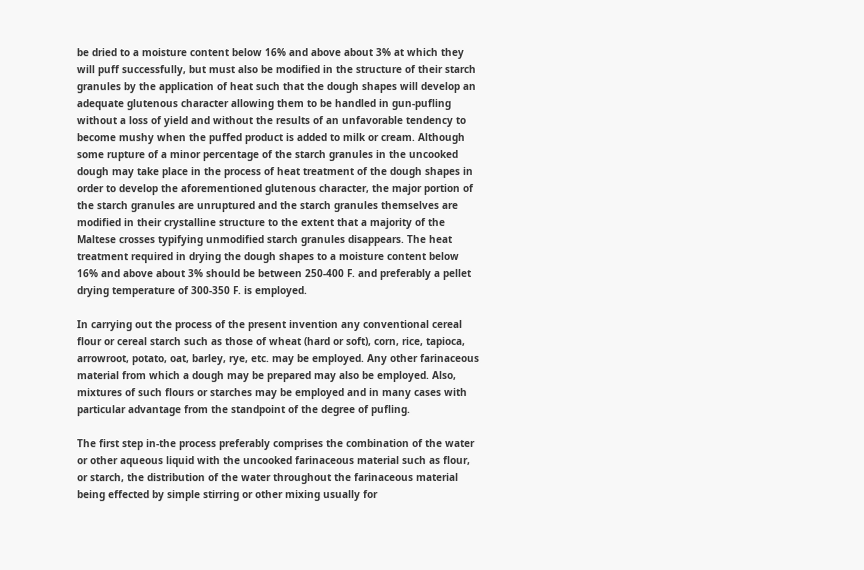be dried to a moisture content below 16% and above about 3% at which they will puff successfully, but must also be modified in the structure of their starch granules by the application of heat such that the dough shapes will develop an adequate glutenous character allowing them to be handled in gun-pufling without a loss of yield and without the results of an unfavorable tendency to become mushy when the puffed product is added to milk or cream. Although some rupture of a minor percentage of the starch granules in the uncooked dough may take place in the process of heat treatment of the dough shapes in order to develop the aforementioned glutenous character, the major portion of the starch granules are unruptured and the starch granules themselves are modified in their crystalline structure to the extent that a majority of the Maltese crosses typifying unmodified starch granules disappears. The heat treatment required in drying the dough shapes to a moisture content below 16% and above about 3% should be between 250-400 F. and preferably a pellet drying temperature of 300-350 F. is employed.

In carrying out the process of the present invention any conventional cereal flour or cereal starch such as those of wheat (hard or soft), corn, rice, tapioca, arrowroot, potato, oat, barley, rye, etc. may be employed. Any other farinaceous material from which a dough may be prepared may also be employed. Also, mixtures of such flours or starches may be employed and in many cases with particular advantage from the standpoint of the degree of pufling.

The first step in-the process preferably comprises the combination of the water or other aqueous liquid with the uncooked farinaceous material such as flour, or starch, the distribution of the water throughout the farinaceous material being effected by simple stirring or other mixing usually for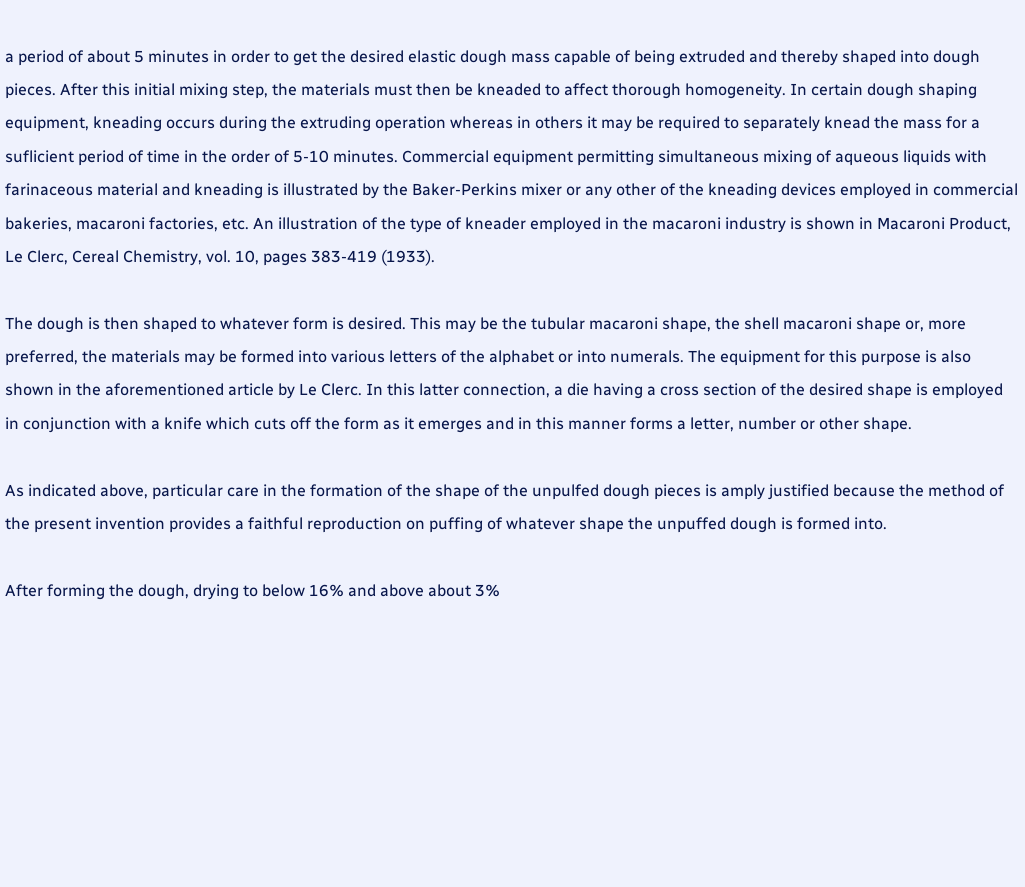a period of about 5 minutes in order to get the desired elastic dough mass capable of being extruded and thereby shaped into dough pieces. After this initial mixing step, the materials must then be kneaded to affect thorough homogeneity. In certain dough shaping equipment, kneading occurs during the extruding operation whereas in others it may be required to separately knead the mass for a suflicient period of time in the order of 5-10 minutes. Commercial equipment permitting simultaneous mixing of aqueous liquids with farinaceous material and kneading is illustrated by the Baker-Perkins mixer or any other of the kneading devices employed in commercial bakeries, macaroni factories, etc. An illustration of the type of kneader employed in the macaroni industry is shown in Macaroni Product, Le Clerc, Cereal Chemistry, vol. 10, pages 383-419 (1933).

The dough is then shaped to whatever form is desired. This may be the tubular macaroni shape, the shell macaroni shape or, more preferred, the materials may be formed into various letters of the alphabet or into numerals. The equipment for this purpose is also shown in the aforementioned article by Le Clerc. In this latter connection, a die having a cross section of the desired shape is employed in conjunction with a knife which cuts off the form as it emerges and in this manner forms a letter, number or other shape.

As indicated above, particular care in the formation of the shape of the unpulfed dough pieces is amply justified because the method of the present invention provides a faithful reproduction on puffing of whatever shape the unpuffed dough is formed into.

After forming the dough, drying to below 16% and above about 3%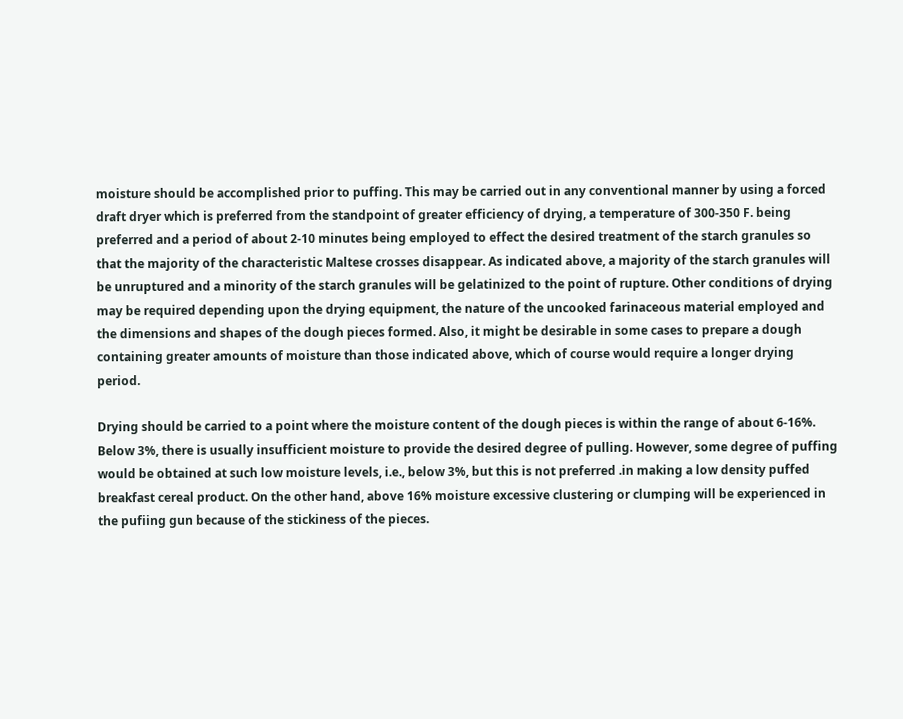moisture should be accomplished prior to puffing. This may be carried out in any conventional manner by using a forced draft dryer which is preferred from the standpoint of greater efficiency of drying, a temperature of 300-350 F. being preferred and a period of about 2-10 minutes being employed to effect the desired treatment of the starch granules so that the majority of the characteristic Maltese crosses disappear. As indicated above, a majority of the starch granules will be unruptured and a minority of the starch granules will be gelatinized to the point of rupture. Other conditions of drying may be required depending upon the drying equipment, the nature of the uncooked farinaceous material employed and the dimensions and shapes of the dough pieces formed. Also, it might be desirable in some cases to prepare a dough containing greater amounts of moisture than those indicated above, which of course would require a longer drying period.

Drying should be carried to a point where the moisture content of the dough pieces is within the range of about 6-16%. Below 3%, there is usually insufficient moisture to provide the desired degree of pulling. However, some degree of puffing would be obtained at such low moisture levels, i.e., below 3%, but this is not preferred .in making a low density puffed breakfast cereal product. On the other hand, above 16% moisture excessive clustering or clumping will be experienced in the pufiing gun because of the stickiness of the pieces.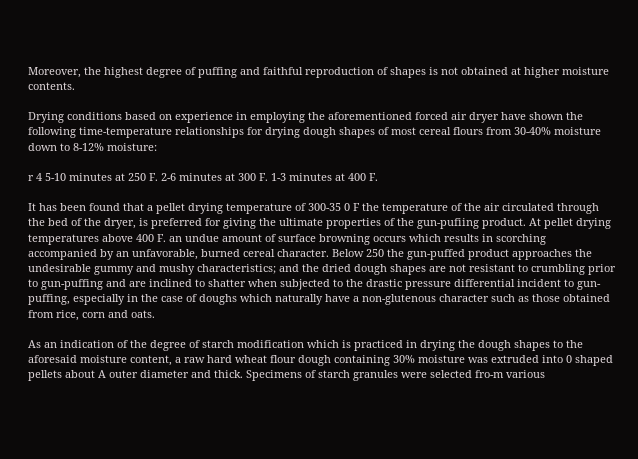Moreover, the highest degree of puffing and faithful reproduction of shapes is not obtained at higher moisture contents.

Drying conditions based on experience in employing the aforementioned forced air dryer have shown the following time-temperature relationships for drying dough shapes of most cereal flours from 30-40% moisture down to 8-12% moisture:

r 4 5-10 minutes at 250 F. 2-6 minutes at 300 F. 1-3 minutes at 400 F.

It has been found that a pellet drying temperature of 300-35 0 F the temperature of the air circulated through the bed of the dryer, is preferred for giving the ultimate properties of the gun-pufiing product. At pellet drying temperatures above 400 F. an undue amount of surface browning occurs which results in scorching accompanied by an unfavorable, burned cereal character. Below 250 the gun-puffed product approaches the undesirable gummy and mushy characteristics; and the dried dough shapes are not resistant to crumbling prior to gun-puffing and are inclined to shatter when subjected to the drastic pressure differential incident to gun-puffing, especially in the case of doughs which naturally have a non-glutenous character such as those obtained from rice, corn and oats.

As an indication of the degree of starch modification which is practiced in drying the dough shapes to the aforesaid moisture content, a raw hard wheat flour dough containing 30% moisture was extruded into 0 shaped pellets about A outer diameter and thick. Specimens of starch granules were selected fro-m various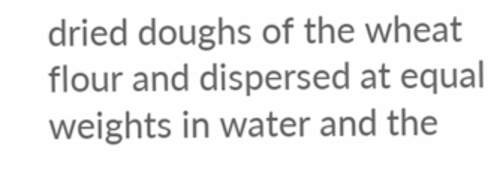dried doughs of the wheat flour and dispersed at equal weights in water and the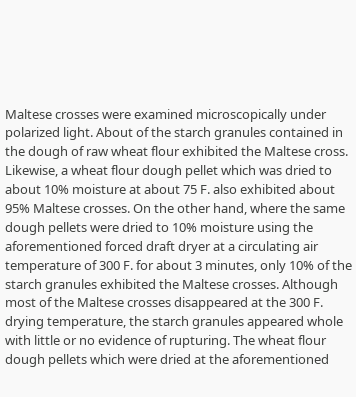Maltese crosses were examined microscopically under polarized light. About of the starch granules contained in the dough of raw wheat flour exhibited the Maltese cross. Likewise, a wheat flour dough pellet which was dried to about 10% moisture at about 75 F. also exhibited about 95% Maltese crosses. On the other hand, where the same dough pellets were dried to 10% moisture using the aforementioned forced draft dryer at a circulating air temperature of 300 F. for about 3 minutes, only 10% of the starch granules exhibited the Maltese crosses. Although most of the Maltese crosses disappeared at the 300 F. drying temperature, the starch granules appeared whole with little or no evidence of rupturing. The wheat flour dough pellets which were dried at the aforementioned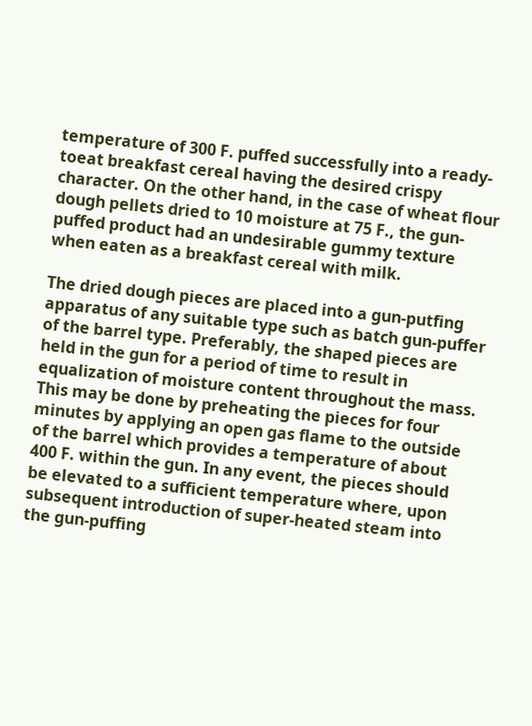temperature of 300 F. puffed successfully into a ready-toeat breakfast cereal having the desired crispy character. On the other hand, in the case of wheat flour dough pellets dried to 10 moisture at 75 F., the gun-puffed product had an undesirable gummy texture when eaten as a breakfast cereal with milk.

The dried dough pieces are placed into a gun-putfing apparatus of any suitable type such as batch gun-puffer of the barrel type. Preferably, the shaped pieces are held in the gun for a period of time to result in equalization of moisture content throughout the mass. This may be done by preheating the pieces for four minutes by applying an open gas flame to the outside of the barrel which provides a temperature of about 400 F. within the gun. In any event, the pieces should be elevated to a sufficient temperature where, upon subsequent introduction of super-heated steam into the gun-puffing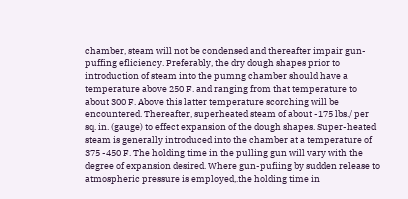chamber, steam will not be condensed and thereafter impair gun-puffing efliciency. Preferably, the dry dough shapes prior to introduction of steam into the pumng chamber should have a temperature above 250 F. and ranging from that temperature to about 300 F. Above this latter temperature scorching will be encountered. Thereafter, superheated steam of about -175 lbs./ per sq. in. (gauge) to effect expansion of the dough shapes. Super-heated steam is generally introduced into the chamber at a temperature of 375 -450 F. The holding time in the pulling gun will vary with the degree of expansion desired. Where gun-pufiing by sudden release to atmospheric pressure is employed,.the holding time in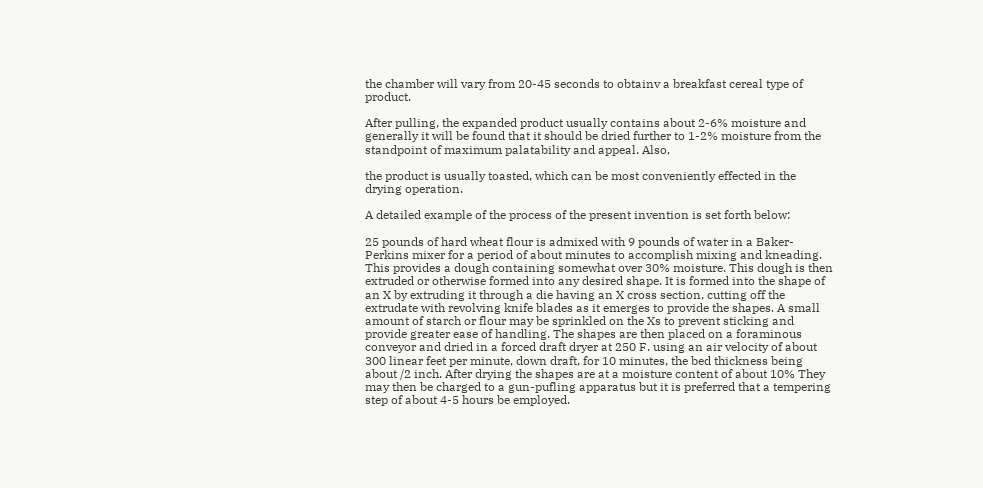the chamber will vary from 20-45 seconds to obtainv a breakfast cereal type of product.

After pulling, the expanded product usually contains about 2-6% moisture and generally it will be found that it should be dried further to 1-2% moisture from the standpoint of maximum palatability and appeal. Also,

the product is usually toasted, which can be most conveniently effected in the drying operation.

A detailed example of the process of the present invention is set forth below:

25 pounds of hard wheat flour is admixed with 9 pounds of water in a Baker-Perkins mixer for a period of about minutes to accomplish mixing and kneading. This provides a dough containing somewhat over 30% moisture. This dough is then extruded or otherwise formed into any desired shape. It is formed into the shape of an X by extruding it through a die having an X cross section, cutting off the extrudate with revolving knife blades as it emerges to provide the shapes. A small amount of starch or flour may be sprinkled on the Xs to prevent sticking and provide greater ease of handling. The shapes are then placed on a foraminous conveyor and dried in a forced draft dryer at 250 F. using an air velocity of about 300 linear feet per minute, down draft, for 10 minutes, the bed thickness being about /2 inch. After drying the shapes are at a moisture content of about 10% They may then be charged to a gun-pufling apparatus but it is preferred that a tempering step of about 4-5 hours be employed.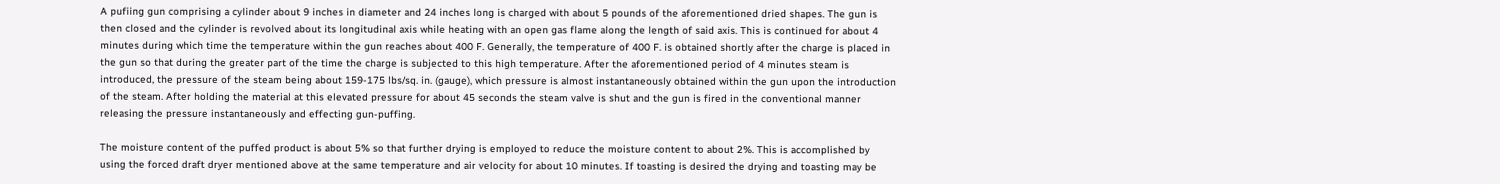A pufiing gun comprising a cylinder about 9 inches in diameter and 24 inches long is charged with about 5 pounds of the aforementioned dried shapes. The gun is then closed and the cylinder is revolved about its longitudinal axis while heating with an open gas flame along the length of said axis. This is continued for about 4 minutes during which time the temperature within the gun reaches about 400 F. Generally, the temperature of 400 F. is obtained shortly after the charge is placed in the gun so that during the greater part of the time the charge is subjected to this high temperature. After the aforementioned period of 4 minutes steam is introduced, the pressure of the steam being about 159-175 lbs/sq. in. (gauge), which pressure is almost instantaneously obtained within the gun upon the introduction of the steam. After holding the material at this elevated pressure for about 45 seconds the steam valve is shut and the gun is fired in the conventional manner releasing the pressure instantaneously and effecting gun-puffing.

The moisture content of the puffed product is about 5% so that further drying is employed to reduce the moisture content to about 2%. This is accomplished by using the forced draft dryer mentioned above at the same temperature and air velocity for about 10 minutes. If toasting is desired the drying and toasting may be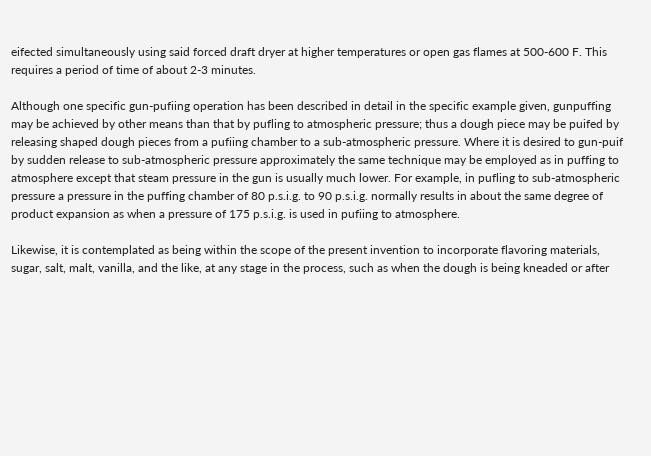eifected simultaneously using said forced draft dryer at higher temperatures or open gas flames at 500-600 F. This requires a period of time of about 2-3 minutes.

Although one specific gun-pufiing operation has been described in detail in the specific example given, gunpuffing may be achieved by other means than that by pufling to atmospheric pressure; thus a dough piece may be puifed by releasing shaped dough pieces from a pufiing chamber to a sub-atmospheric pressure. Where it is desired to gun-puif by sudden release to sub-atmospheric pressure approximately the same technique may be employed as in puffing to atmosphere except that steam pressure in the gun is usually much lower. For example, in pufling to sub-atmospheric pressure a pressure in the puffing chamber of 80 p.s.i.g. to 90 p.s.i.g. normally results in about the same degree of product expansion as when a pressure of 175 p.s.i.g. is used in pufiing to atmosphere.

Likewise, it is contemplated as being within the scope of the present invention to incorporate flavoring materials, sugar, salt, malt, vanilla, and the like, at any stage in the process, such as when the dough is being kneaded or after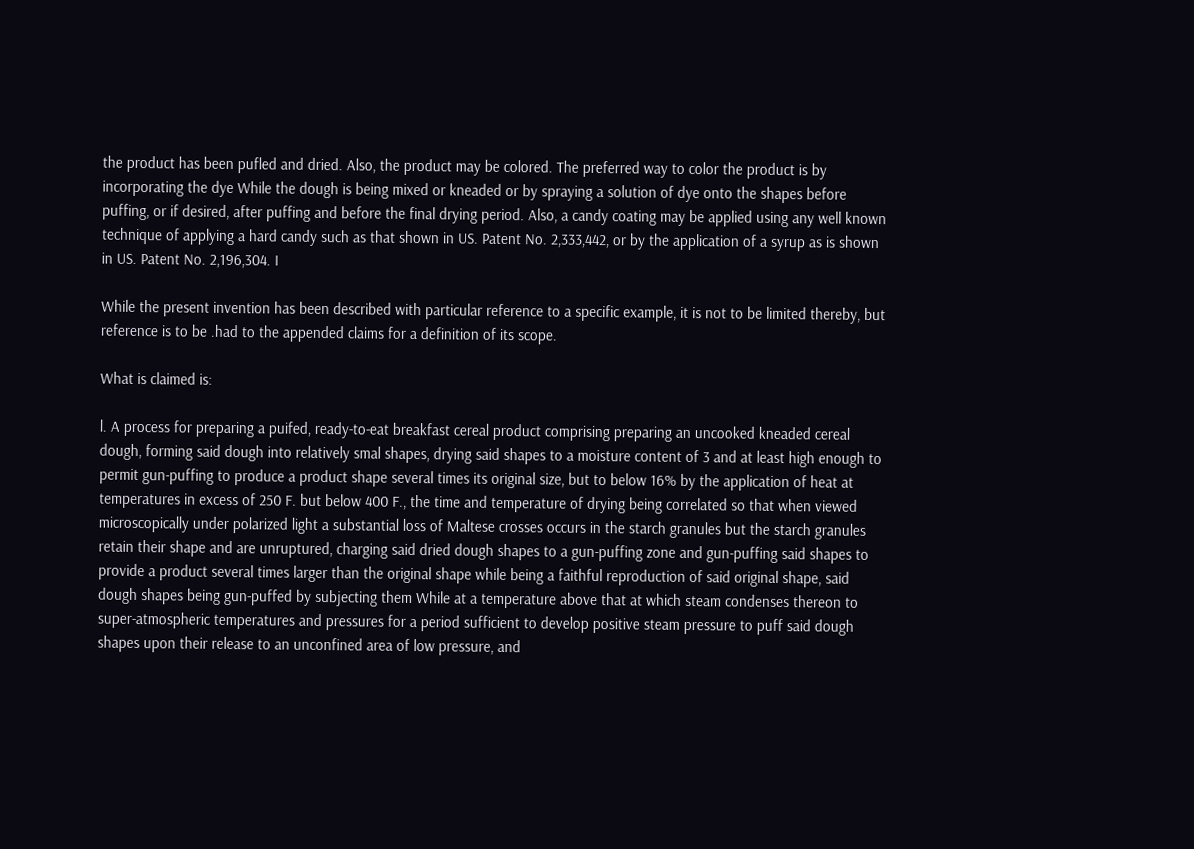the product has been pufled and dried. Also, the product may be colored. The preferred way to color the product is by incorporating the dye While the dough is being mixed or kneaded or by spraying a solution of dye onto the shapes before puffing, or if desired, after puffing and before the final drying period. Also, a candy coating may be applied using any well known technique of applying a hard candy such as that shown in US. Patent No. 2,333,442, or by the application of a syrup as is shown in US. Patent No. 2,196,304. I

While the present invention has been described with particular reference to a specific example, it is not to be limited thereby, but reference is to be .had to the appended claims for a definition of its scope.

What is claimed is:

l. A process for preparing a puifed, ready-to-eat breakfast cereal product comprising preparing an uncooked kneaded cereal dough, forming said dough into relatively smal shapes, drying said shapes to a moisture content of 3 and at least high enough to permit gun-puffing to produce a product shape several times its original size, but to below 16% by the application of heat at temperatures in excess of 250 F. but below 400 F., the time and temperature of drying being correlated so that when viewed microscopically under polarized light a substantial loss of Maltese crosses occurs in the starch granules but the starch granules retain their shape and are unruptured, charging said dried dough shapes to a gun-puffing zone and gun-puffing said shapes to provide a product several times larger than the original shape while being a faithful reproduction of said original shape, said dough shapes being gun-puffed by subjecting them While at a temperature above that at which steam condenses thereon to super-atmospheric temperatures and pressures for a period sufficient to develop positive steam pressure to puff said dough shapes upon their release to an unconfined area of low pressure, and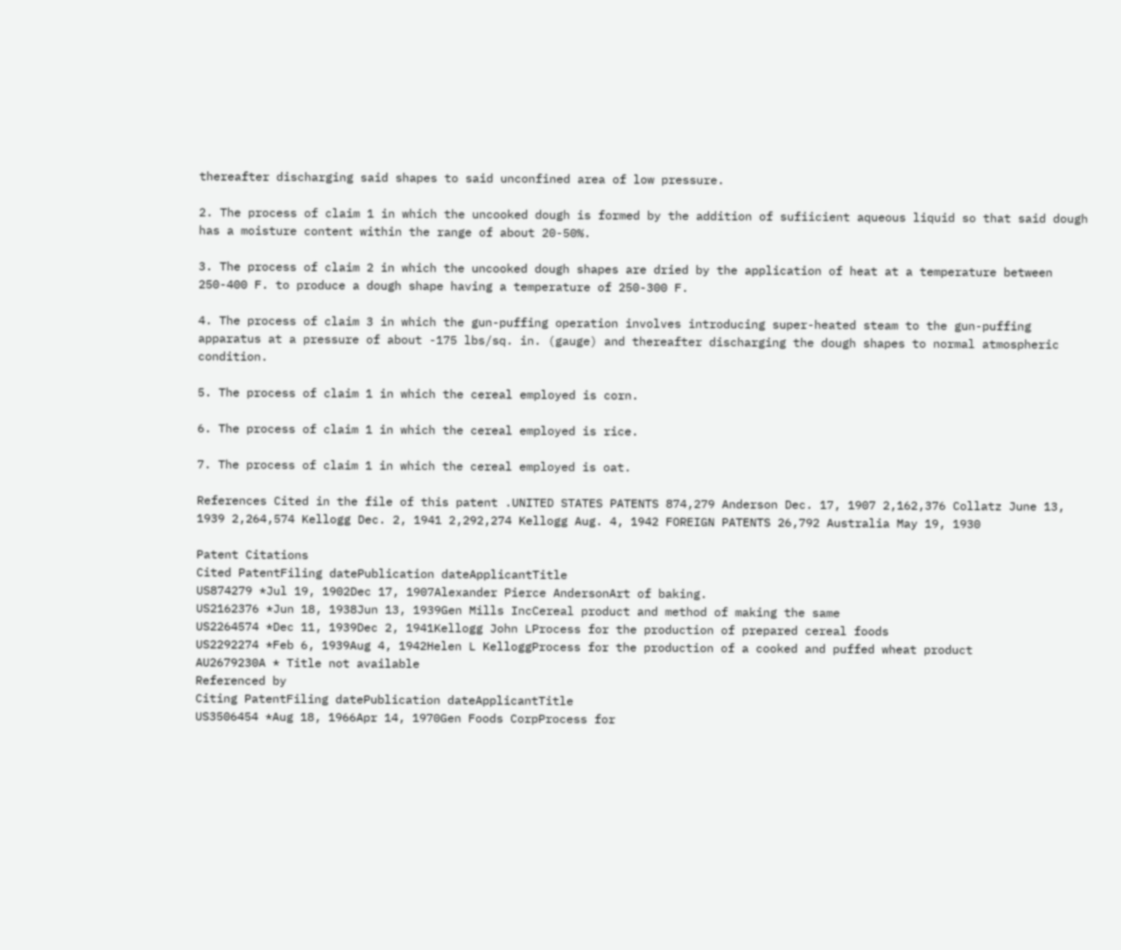thereafter discharging said shapes to said unconfined area of low pressure.

2. The process of claim 1 in which the uncooked dough is formed by the addition of sufiicient aqueous liquid so that said dough has a moisture content within the range of about 20-50%.

3. The process of claim 2 in which the uncooked dough shapes are dried by the application of heat at a temperature between 250-400 F. to produce a dough shape having a temperature of 250-300 F.

4. The process of claim 3 in which the gun-puffing operation involves introducing super-heated steam to the gun-puffing apparatus at a pressure of about -175 lbs/sq. in. (gauge) and thereafter discharging the dough shapes to normal atmospheric condition.

5. The process of claim 1 in which the cereal employed is corn.

6. The process of claim 1 in which the cereal employed is rice.

7. The process of claim 1 in which the cereal employed is oat.

References Cited in the file of this patent .UNITED STATES PATENTS 874,279 Anderson Dec. 17, 1907 2,162,376 Collatz June 13, 1939 2,264,574 Kellogg Dec. 2, 1941 2,292,274 Kellogg Aug. 4, 1942 FOREIGN PATENTS 26,792 Australia May 19, 1930

Patent Citations
Cited PatentFiling datePublication dateApplicantTitle
US874279 *Jul 19, 1902Dec 17, 1907Alexander Pierce AndersonArt of baking.
US2162376 *Jun 18, 1938Jun 13, 1939Gen Mills IncCereal product and method of making the same
US2264574 *Dec 11, 1939Dec 2, 1941Kellogg John LProcess for the production of prepared cereal foods
US2292274 *Feb 6, 1939Aug 4, 1942Helen L KelloggProcess for the production of a cooked and puffed wheat product
AU2679230A * Title not available
Referenced by
Citing PatentFiling datePublication dateApplicantTitle
US3506454 *Aug 18, 1966Apr 14, 1970Gen Foods CorpProcess for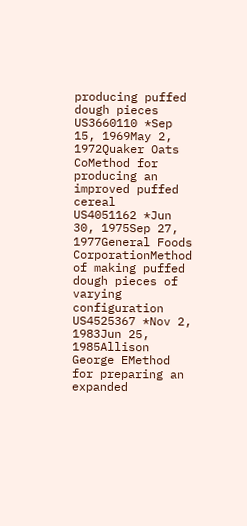producing puffed dough pieces
US3660110 *Sep 15, 1969May 2, 1972Quaker Oats CoMethod for producing an improved puffed cereal
US4051162 *Jun 30, 1975Sep 27, 1977General Foods CorporationMethod of making puffed dough pieces of varying configuration
US4525367 *Nov 2, 1983Jun 25, 1985Allison George EMethod for preparing an expanded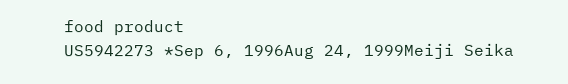food product
US5942273 *Sep 6, 1996Aug 24, 1999Meiji Seika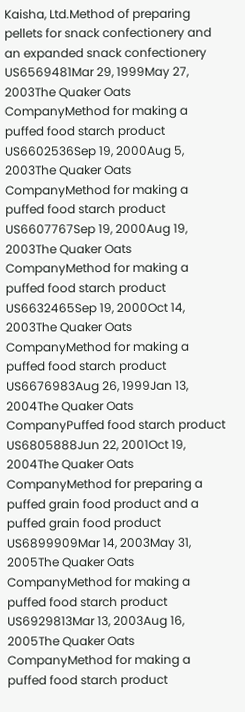Kaisha, Ltd.Method of preparing pellets for snack confectionery and an expanded snack confectionery
US6569481Mar 29, 1999May 27, 2003The Quaker Oats CompanyMethod for making a puffed food starch product
US6602536Sep 19, 2000Aug 5, 2003The Quaker Oats CompanyMethod for making a puffed food starch product
US6607767Sep 19, 2000Aug 19, 2003The Quaker Oats CompanyMethod for making a puffed food starch product
US6632465Sep 19, 2000Oct 14, 2003The Quaker Oats CompanyMethod for making a puffed food starch product
US6676983Aug 26, 1999Jan 13, 2004The Quaker Oats CompanyPuffed food starch product
US6805888Jun 22, 2001Oct 19, 2004The Quaker Oats CompanyMethod for preparing a puffed grain food product and a puffed grain food product
US6899909Mar 14, 2003May 31, 2005The Quaker Oats CompanyMethod for making a puffed food starch product
US6929813Mar 13, 2003Aug 16, 2005The Quaker Oats CompanyMethod for making a puffed food starch product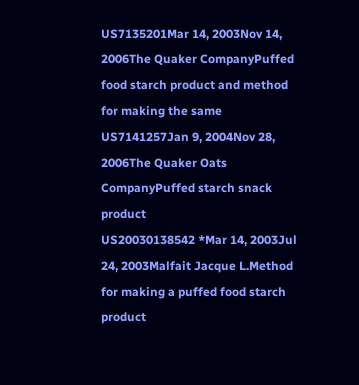US7135201Mar 14, 2003Nov 14, 2006The Quaker CompanyPuffed food starch product and method for making the same
US7141257Jan 9, 2004Nov 28, 2006The Quaker Oats CompanyPuffed starch snack product
US20030138542 *Mar 14, 2003Jul 24, 2003Malfait Jacque L.Method for making a puffed food starch product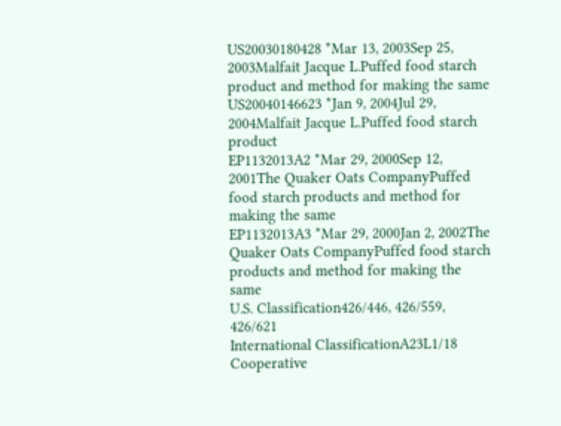US20030180428 *Mar 13, 2003Sep 25, 2003Malfait Jacque L.Puffed food starch product and method for making the same
US20040146623 *Jan 9, 2004Jul 29, 2004Malfait Jacque L.Puffed food starch product
EP1132013A2 *Mar 29, 2000Sep 12, 2001The Quaker Oats CompanyPuffed food starch products and method for making the same
EP1132013A3 *Mar 29, 2000Jan 2, 2002The Quaker Oats CompanyPuffed food starch products and method for making the same
U.S. Classification426/446, 426/559, 426/621
International ClassificationA23L1/18
Cooperative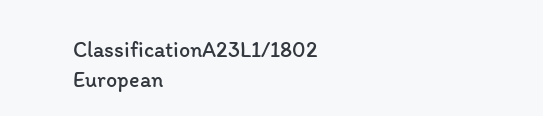ClassificationA23L1/1802
European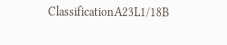ClassificationA23L1/18B